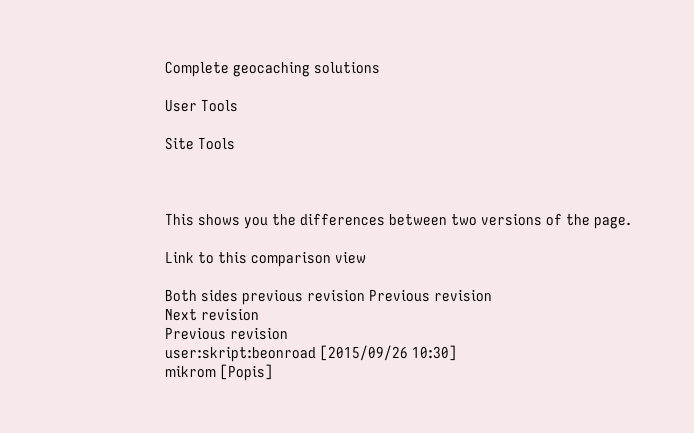Complete geocaching solutions

User Tools

Site Tools



This shows you the differences between two versions of the page.

Link to this comparison view

Both sides previous revision Previous revision
Next revision
Previous revision
user:skript:beonroad [2015/09/26 10:30]
mikrom [Popis]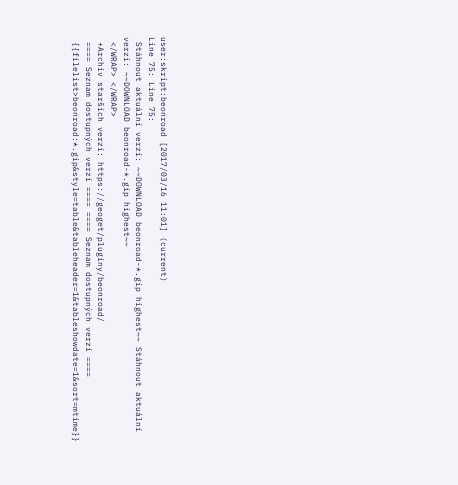user:skript:beonroad [2017/03/16 11:01] (current)
Line 75: Line 75:
 Stáhnout aktuální verzi: ~~DOWNLOAD beonroad-*.gip highest~~ Stáhnout aktuální verzi: ~~DOWNLOAD beonroad-*.gip highest~~
 </WRAP> </WRAP>
 +Archiv starších verzí: https://geoget/pluginy/beonroad/
 ==== Seznam dostupných verzí ==== ==== Seznam dostupných verzí ====
 {{filelist>beonroad:*.gip&style=table&tableheader=1&tableshowdate=1&sort=mtime}}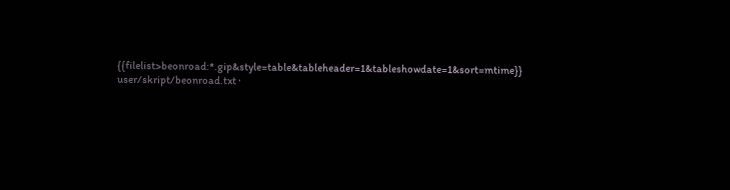{{filelist>beonroad:*.gip&style=table&tableheader=1&tableshowdate=1&sort=mtime}}
user/skript/beonroad.txt ·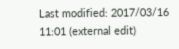Last modified: 2017/03/16 11:01 (external edit)